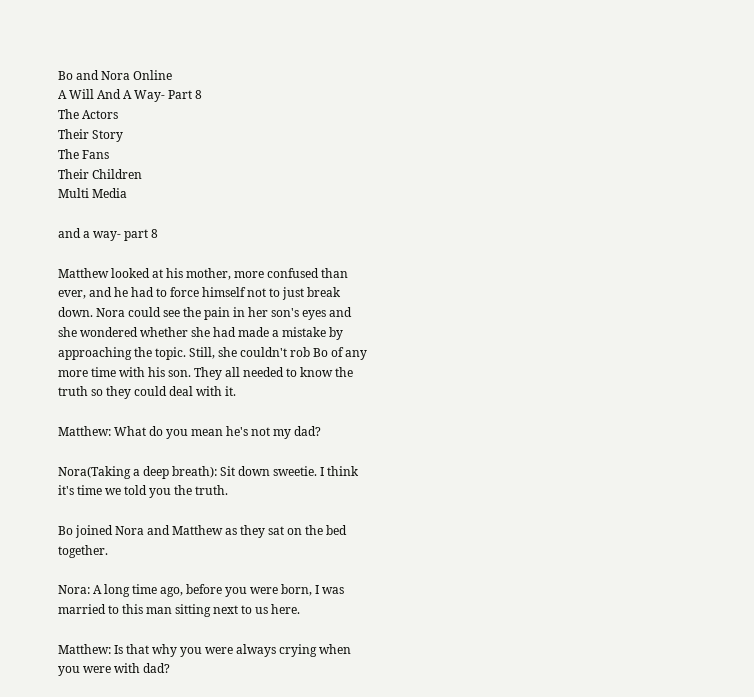Bo and Nora Online
A Will And A Way- Part 8
The Actors
Their Story
The Fans
Their Children
Multi Media

and a way- part 8

Matthew looked at his mother, more confused than ever, and he had to force himself not to just break down. Nora could see the pain in her son's eyes and she wondered whether she had made a mistake by approaching the topic. Still, she couldn't rob Bo of any more time with his son. They all needed to know the truth so they could deal with it.

Matthew: What do you mean he's not my dad?

Nora(Taking a deep breath): Sit down sweetie. I think it's time we told you the truth.

Bo joined Nora and Matthew as they sat on the bed together.

Nora: A long time ago, before you were born, I was married to this man sitting next to us here.

Matthew: Is that why you were always crying when you were with dad?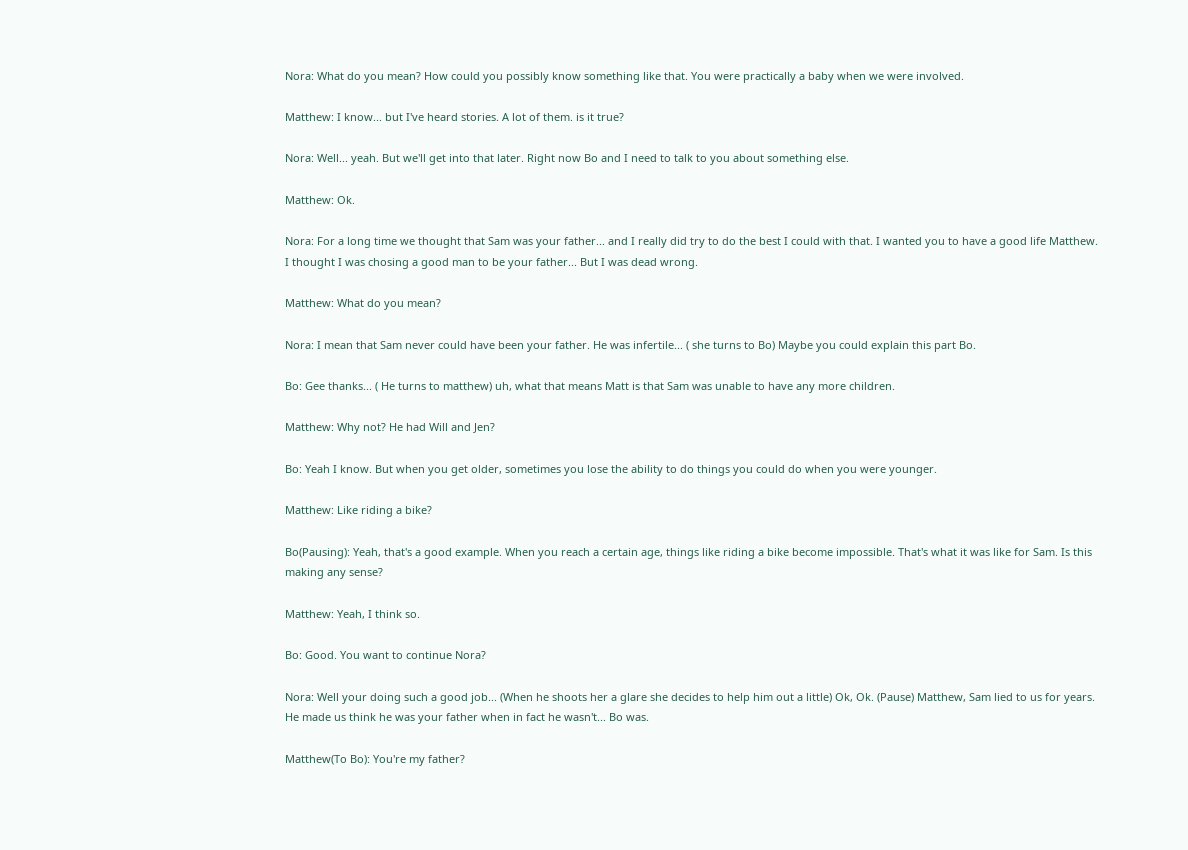Nora: What do you mean? How could you possibly know something like that. You were practically a baby when we were involved.

Matthew: I know... but I've heard stories. A lot of them. is it true?

Nora: Well... yeah. But we'll get into that later. Right now Bo and I need to talk to you about something else.

Matthew: Ok.

Nora: For a long time we thought that Sam was your father... and I really did try to do the best I could with that. I wanted you to have a good life Matthew. I thought I was chosing a good man to be your father... But I was dead wrong.

Matthew: What do you mean?

Nora: I mean that Sam never could have been your father. He was infertile... ( she turns to Bo) Maybe you could explain this part Bo.

Bo: Gee thanks... ( He turns to matthew) uh, what that means Matt is that Sam was unable to have any more children.

Matthew: Why not? He had Will and Jen?

Bo: Yeah I know. But when you get older, sometimes you lose the ability to do things you could do when you were younger.

Matthew: Like riding a bike?

Bo(Pausing): Yeah, that's a good example. When you reach a certain age, things like riding a bike become impossible. That's what it was like for Sam. Is this making any sense?

Matthew: Yeah, I think so.

Bo: Good. You want to continue Nora?

Nora: Well your doing such a good job... (When he shoots her a glare she decides to help him out a little) Ok, Ok. (Pause) Matthew, Sam lied to us for years. He made us think he was your father when in fact he wasn't... Bo was.

Matthew(To Bo): You're my father?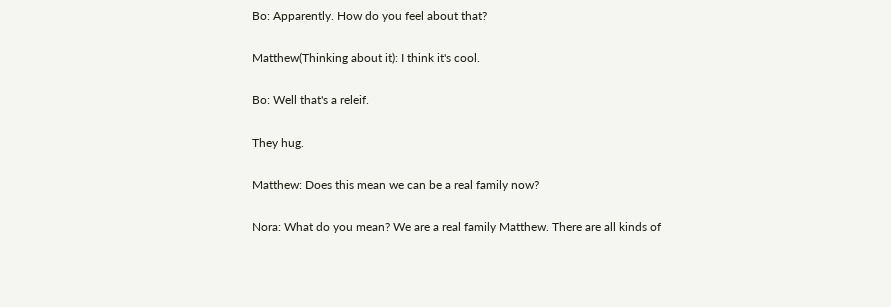Bo: Apparently. How do you feel about that?

Matthew(Thinking about it): I think it's cool.

Bo: Well that's a releif.

They hug.

Matthew: Does this mean we can be a real family now?

Nora: What do you mean? We are a real family Matthew. There are all kinds of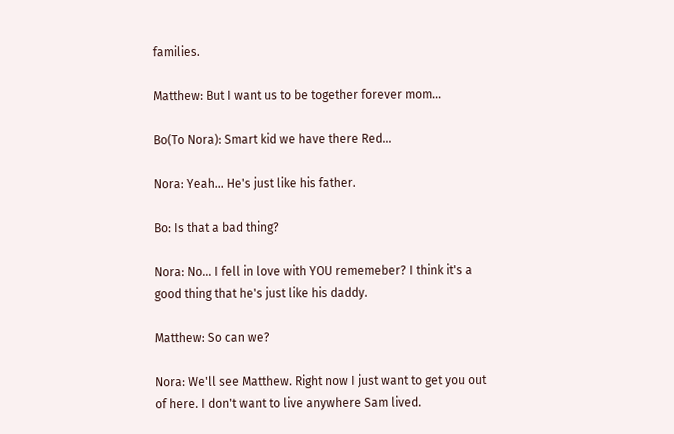families.

Matthew: But I want us to be together forever mom...

Bo(To Nora): Smart kid we have there Red...

Nora: Yeah... He's just like his father.

Bo: Is that a bad thing?

Nora: No... I fell in love with YOU rememeber? I think it's a good thing that he's just like his daddy.

Matthew: So can we?

Nora: We'll see Matthew. Right now I just want to get you out of here. I don't want to live anywhere Sam lived.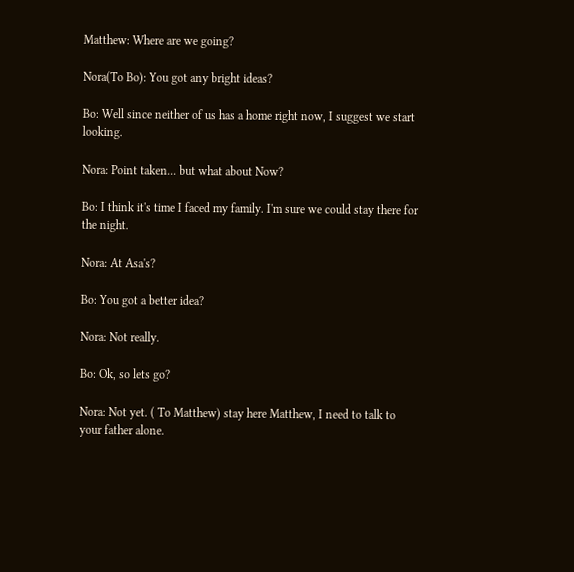Matthew: Where are we going?

Nora(To Bo): You got any bright ideas?

Bo: Well since neither of us has a home right now, I suggest we start looking.

Nora: Point taken... but what about Now?

Bo: I think it's time I faced my family. I'm sure we could stay there for the night.

Nora: At Asa's?

Bo: You got a better idea?

Nora: Not really.

Bo: Ok, so lets go?

Nora: Not yet. ( To Matthew) stay here Matthew, I need to talk to your father alone.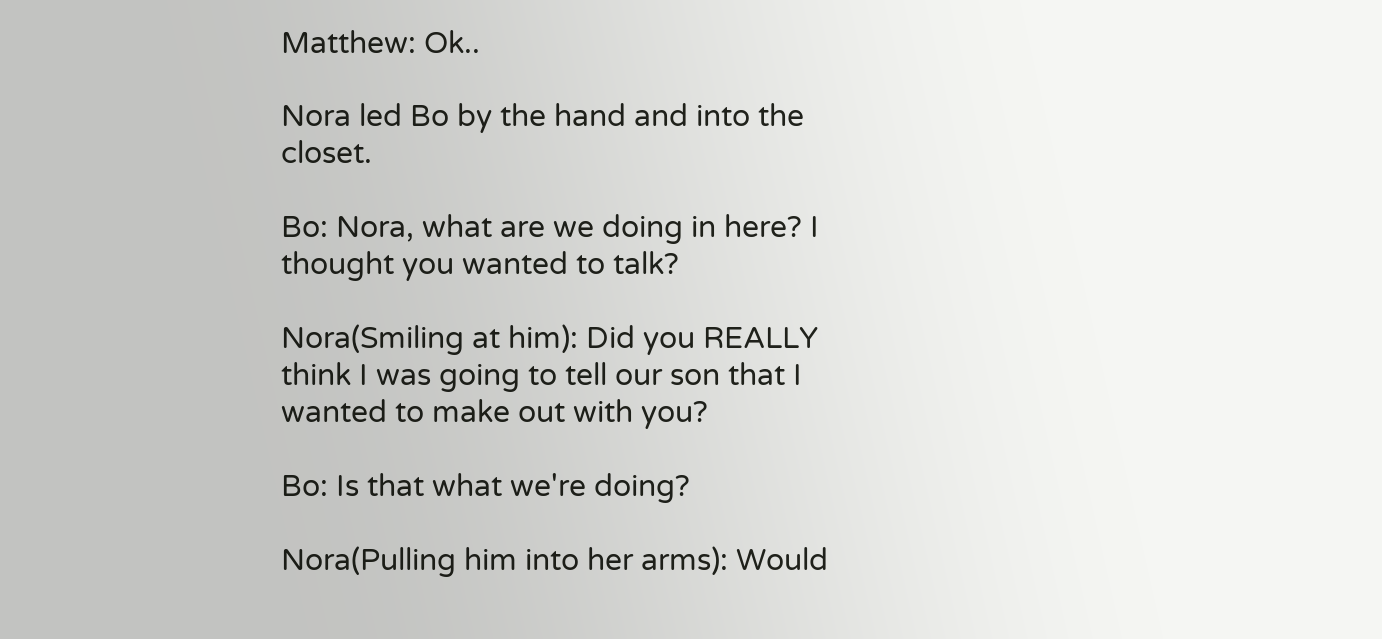Matthew: Ok..

Nora led Bo by the hand and into the closet.

Bo: Nora, what are we doing in here? I thought you wanted to talk?

Nora(Smiling at him): Did you REALLY think I was going to tell our son that I wanted to make out with you?

Bo: Is that what we're doing?

Nora(Pulling him into her arms): Would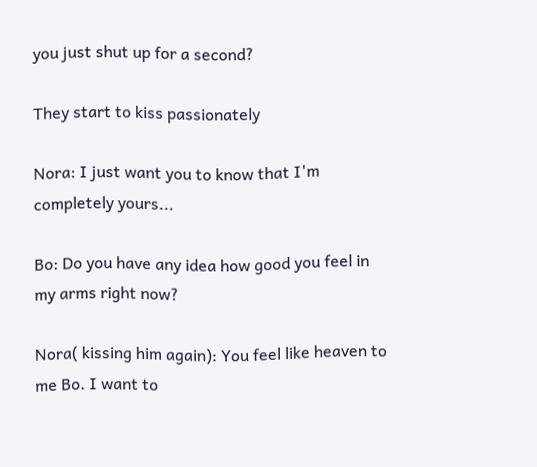you just shut up for a second?

They start to kiss passionately

Nora: I just want you to know that I'm completely yours...

Bo: Do you have any idea how good you feel in my arms right now?

Nora( kissing him again): You feel like heaven to me Bo. I want to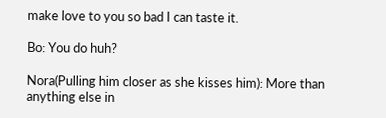make love to you so bad I can taste it.

Bo: You do huh?

Nora(Pulling him closer as she kisses him): More than anything else in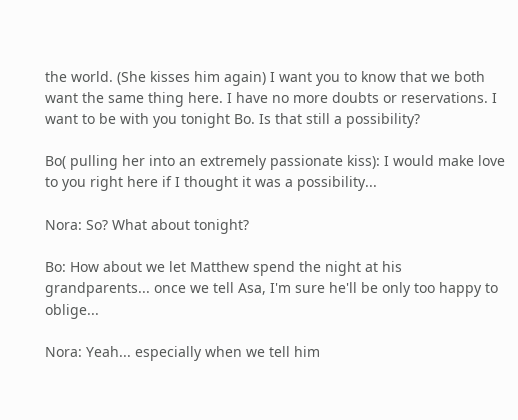the world. (She kisses him again) I want you to know that we both want the same thing here. I have no more doubts or reservations. I want to be with you tonight Bo. Is that still a possibility?

Bo( pulling her into an extremely passionate kiss): I would make love to you right here if I thought it was a possibility...

Nora: So? What about tonight?

Bo: How about we let Matthew spend the night at his grandparents... once we tell Asa, I'm sure he'll be only too happy to oblige...

Nora: Yeah... especially when we tell him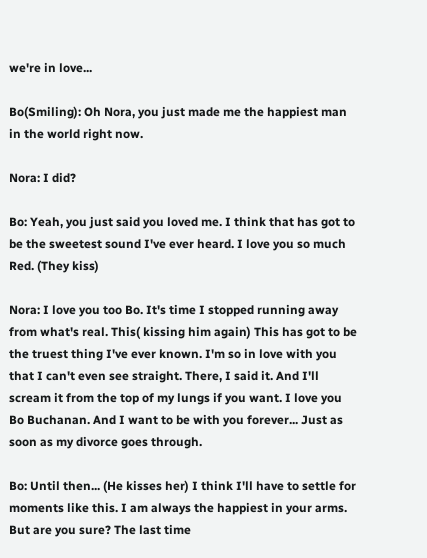we're in love...

Bo(Smiling): Oh Nora, you just made me the happiest man in the world right now.

Nora: I did?

Bo: Yeah, you just said you loved me. I think that has got to be the sweetest sound I've ever heard. I love you so much Red. (They kiss)

Nora: I love you too Bo. It's time I stopped running away from what's real. This( kissing him again) This has got to be the truest thing I've ever known. I'm so in love with you that I can't even see straight. There, I said it. And I'll scream it from the top of my lungs if you want. I love you Bo Buchanan. And I want to be with you forever... Just as soon as my divorce goes through.

Bo: Until then... (He kisses her) I think I'll have to settle for moments like this. I am always the happiest in your arms. But are you sure? The last time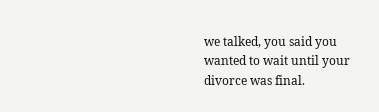we talked, you said you wanted to wait until your divorce was final.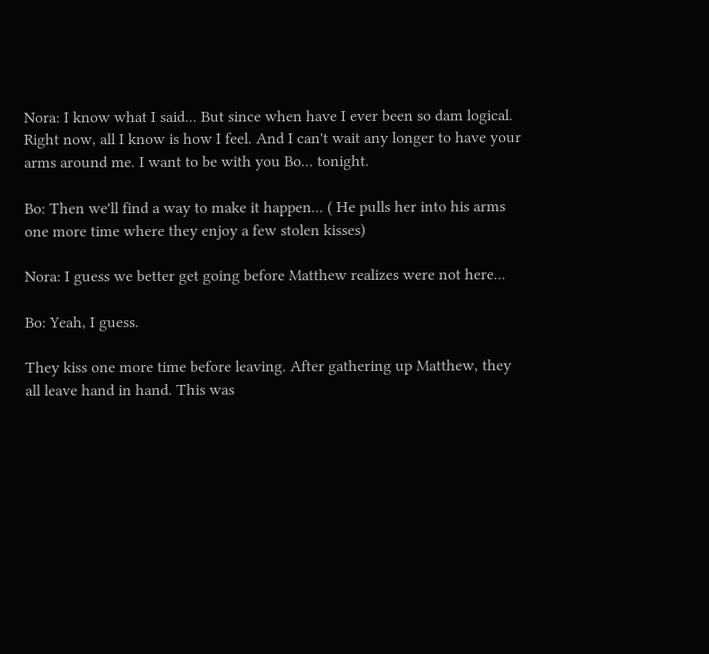Nora: I know what I said... But since when have I ever been so dam logical. Right now, all I know is how I feel. And I can't wait any longer to have your arms around me. I want to be with you Bo... tonight.

Bo: Then we'll find a way to make it happen... ( He pulls her into his arms one more time where they enjoy a few stolen kisses)

Nora: I guess we better get going before Matthew realizes were not here...

Bo: Yeah, I guess.

They kiss one more time before leaving. After gathering up Matthew, they all leave hand in hand. This was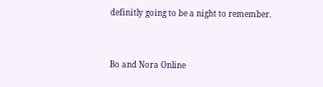definitly going to be a night to remember.


Bo and Nora Online